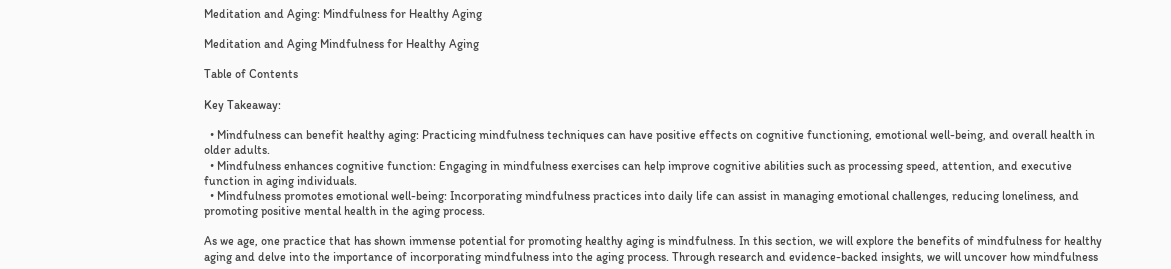Meditation and Aging: Mindfulness for Healthy Aging

Meditation and Aging Mindfulness for Healthy Aging

Table of Contents

Key Takeaway:

  • Mindfulness can benefit healthy aging: Practicing mindfulness techniques can have positive effects on cognitive functioning, emotional well-being, and overall health in older adults.
  • Mindfulness enhances cognitive function: Engaging in mindfulness exercises can help improve cognitive abilities such as processing speed, attention, and executive function in aging individuals.
  • Mindfulness promotes emotional well-being: Incorporating mindfulness practices into daily life can assist in managing emotional challenges, reducing loneliness, and promoting positive mental health in the aging process.

As we age, one practice that has shown immense potential for promoting healthy aging is mindfulness. In this section, we will explore the benefits of mindfulness for healthy aging and delve into the importance of incorporating mindfulness into the aging process. Through research and evidence-backed insights, we will uncover how mindfulness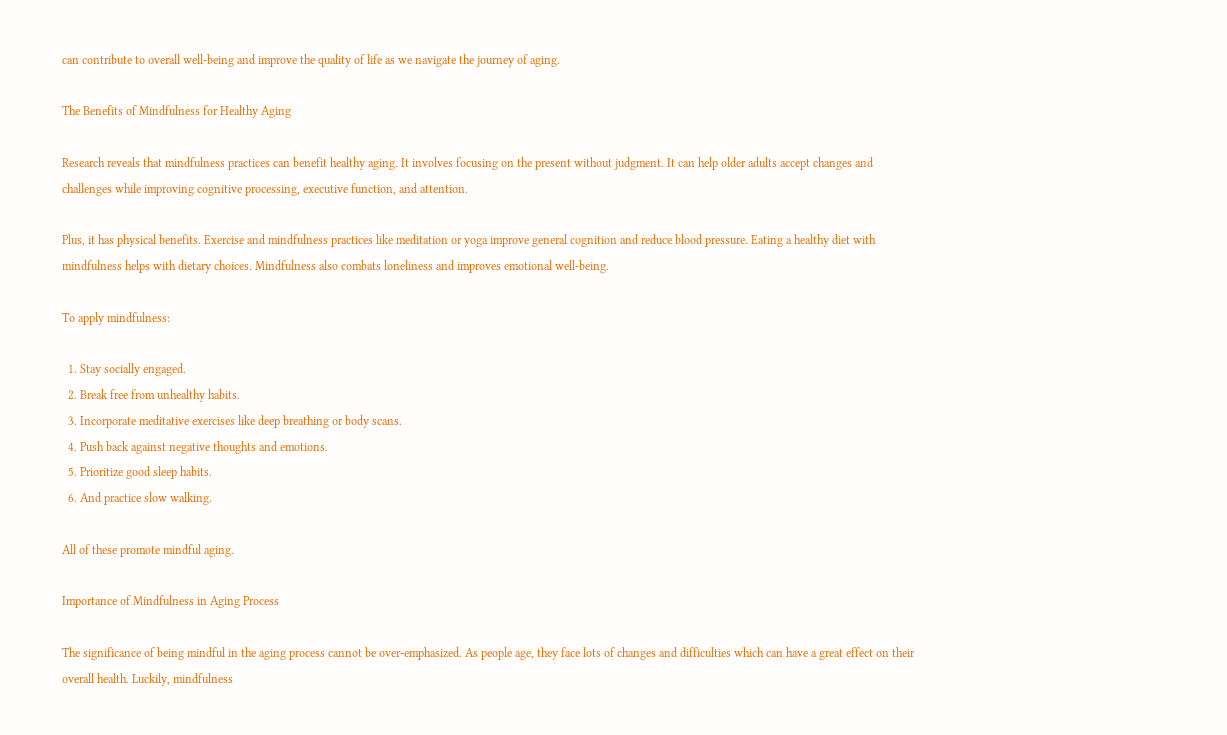can contribute to overall well-being and improve the quality of life as we navigate the journey of aging.

The Benefits of Mindfulness for Healthy Aging

Research reveals that mindfulness practices can benefit healthy aging. It involves focusing on the present without judgment. It can help older adults accept changes and challenges while improving cognitive processing, executive function, and attention.

Plus, it has physical benefits. Exercise and mindfulness practices like meditation or yoga improve general cognition and reduce blood pressure. Eating a healthy diet with mindfulness helps with dietary choices. Mindfulness also combats loneliness and improves emotional well-being.

To apply mindfulness:

  1. Stay socially engaged.
  2. Break free from unhealthy habits.
  3. Incorporate meditative exercises like deep breathing or body scans.
  4. Push back against negative thoughts and emotions.
  5. Prioritize good sleep habits.
  6. And practice slow walking.

All of these promote mindful aging.

Importance of Mindfulness in Aging Process

The significance of being mindful in the aging process cannot be over-emphasized. As people age, they face lots of changes and difficulties which can have a great effect on their overall health. Luckily, mindfulness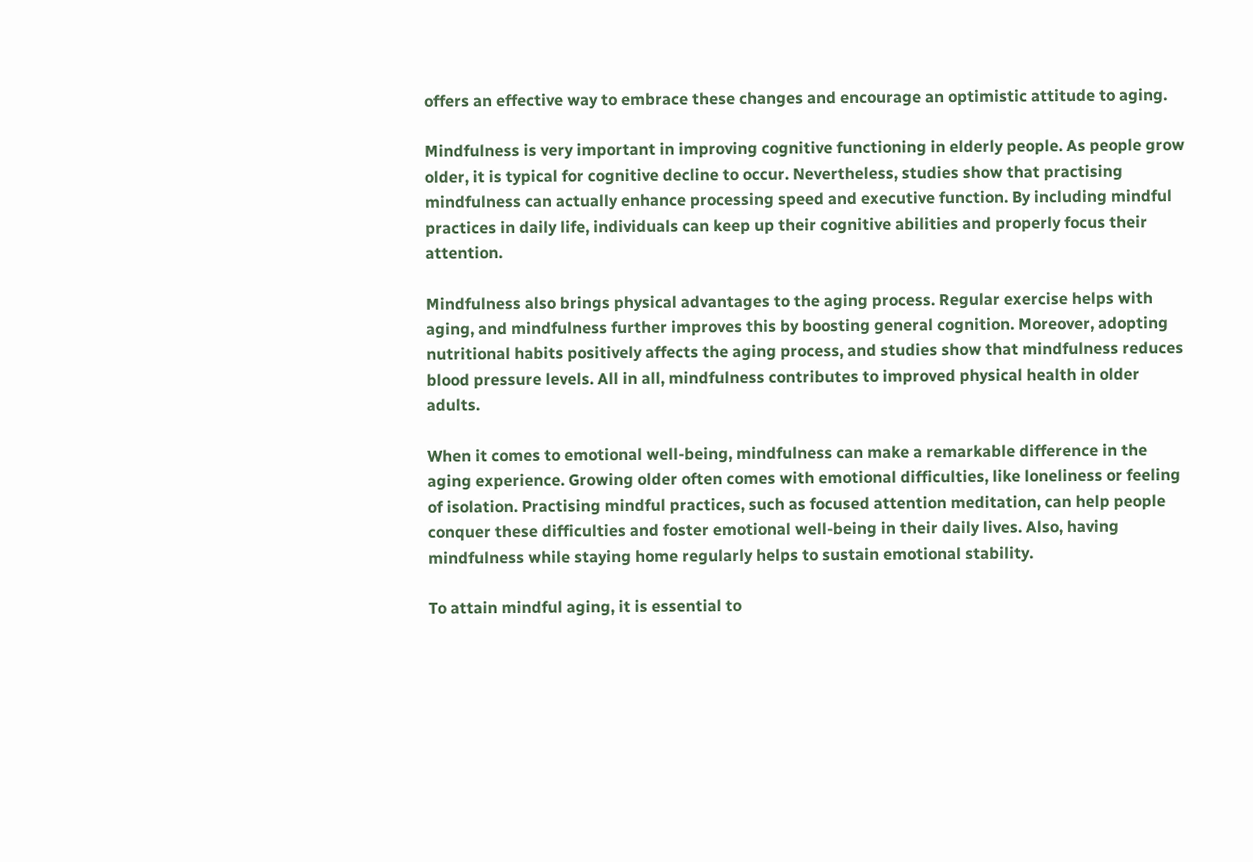offers an effective way to embrace these changes and encourage an optimistic attitude to aging.

Mindfulness is very important in improving cognitive functioning in elderly people. As people grow older, it is typical for cognitive decline to occur. Nevertheless, studies show that practising mindfulness can actually enhance processing speed and executive function. By including mindful practices in daily life, individuals can keep up their cognitive abilities and properly focus their attention.

Mindfulness also brings physical advantages to the aging process. Regular exercise helps with aging, and mindfulness further improves this by boosting general cognition. Moreover, adopting nutritional habits positively affects the aging process, and studies show that mindfulness reduces blood pressure levels. All in all, mindfulness contributes to improved physical health in older adults.

When it comes to emotional well-being, mindfulness can make a remarkable difference in the aging experience. Growing older often comes with emotional difficulties, like loneliness or feeling of isolation. Practising mindful practices, such as focused attention meditation, can help people conquer these difficulties and foster emotional well-being in their daily lives. Also, having mindfulness while staying home regularly helps to sustain emotional stability.

To attain mindful aging, it is essential to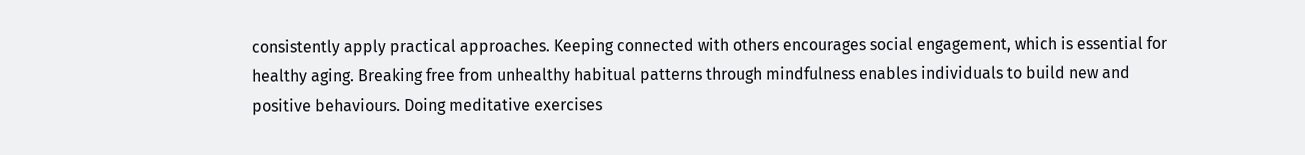consistently apply practical approaches. Keeping connected with others encourages social engagement, which is essential for healthy aging. Breaking free from unhealthy habitual patterns through mindfulness enables individuals to build new and positive behaviours. Doing meditative exercises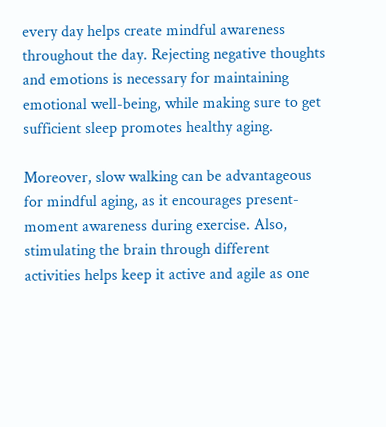every day helps create mindful awareness throughout the day. Rejecting negative thoughts and emotions is necessary for maintaining emotional well-being, while making sure to get sufficient sleep promotes healthy aging.

Moreover, slow walking can be advantageous for mindful aging, as it encourages present-moment awareness during exercise. Also, stimulating the brain through different activities helps keep it active and agile as one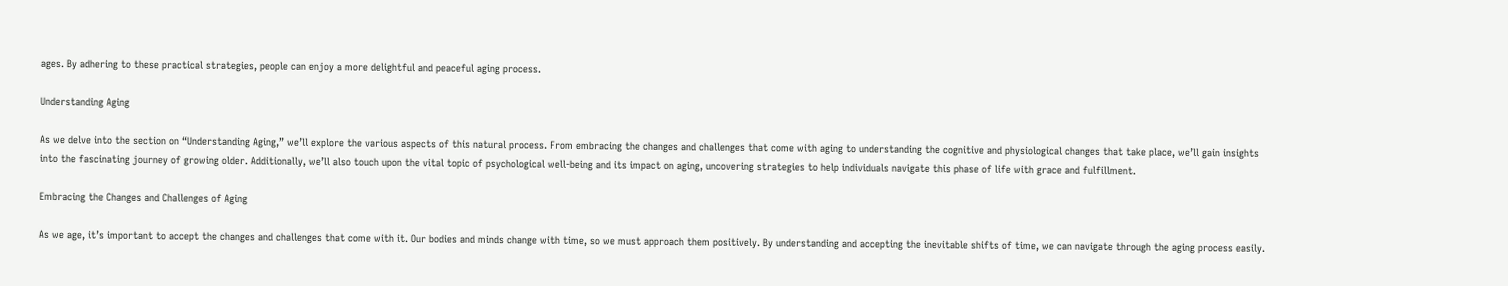ages. By adhering to these practical strategies, people can enjoy a more delightful and peaceful aging process.

Understanding Aging

As we delve into the section on “Understanding Aging,” we’ll explore the various aspects of this natural process. From embracing the changes and challenges that come with aging to understanding the cognitive and physiological changes that take place, we’ll gain insights into the fascinating journey of growing older. Additionally, we’ll also touch upon the vital topic of psychological well-being and its impact on aging, uncovering strategies to help individuals navigate this phase of life with grace and fulfillment.

Embracing the Changes and Challenges of Aging

As we age, it’s important to accept the changes and challenges that come with it. Our bodies and minds change with time, so we must approach them positively. By understanding and accepting the inevitable shifts of time, we can navigate through the aging process easily.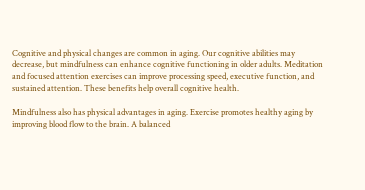Cognitive and physical changes are common in aging. Our cognitive abilities may decrease, but mindfulness can enhance cognitive functioning in older adults. Meditation and focused attention exercises can improve processing speed, executive function, and sustained attention. These benefits help overall cognitive health.

Mindfulness also has physical advantages in aging. Exercise promotes healthy aging by improving blood flow to the brain. A balanced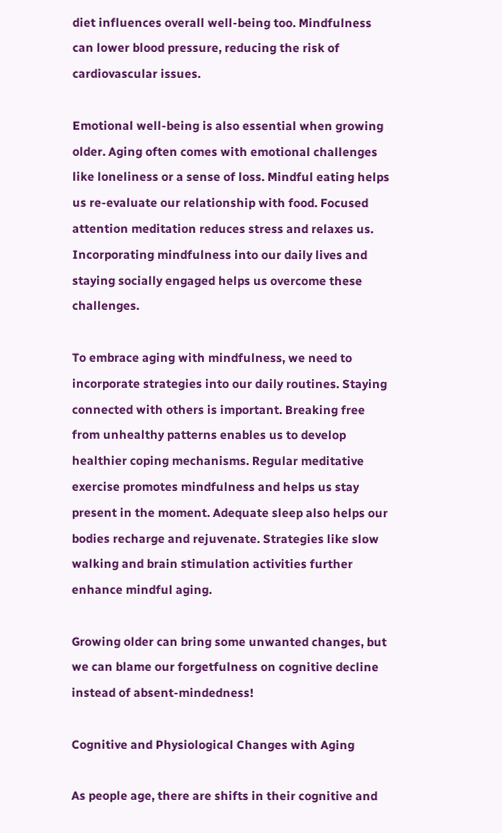diet influences overall well-being too. Mindfulness can lower blood pressure, reducing the risk of cardiovascular issues.

Emotional well-being is also essential when growing older. Aging often comes with emotional challenges like loneliness or a sense of loss. Mindful eating helps us re-evaluate our relationship with food. Focused attention meditation reduces stress and relaxes us. Incorporating mindfulness into our daily lives and staying socially engaged helps us overcome these challenges.

To embrace aging with mindfulness, we need to incorporate strategies into our daily routines. Staying connected with others is important. Breaking free from unhealthy patterns enables us to develop healthier coping mechanisms. Regular meditative exercise promotes mindfulness and helps us stay present in the moment. Adequate sleep also helps our bodies recharge and rejuvenate. Strategies like slow walking and brain stimulation activities further enhance mindful aging.

Growing older can bring some unwanted changes, but we can blame our forgetfulness on cognitive decline instead of absent-mindedness!

Cognitive and Physiological Changes with Aging

As people age, there are shifts in their cognitive and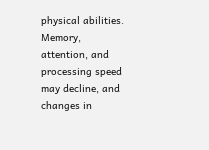physical abilities. Memory, attention, and processing speed may decline, and changes in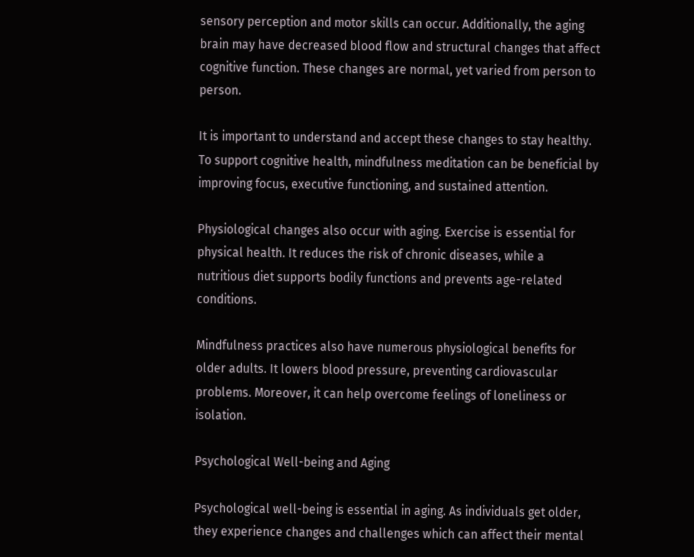sensory perception and motor skills can occur. Additionally, the aging brain may have decreased blood flow and structural changes that affect cognitive function. These changes are normal, yet varied from person to person.

It is important to understand and accept these changes to stay healthy. To support cognitive health, mindfulness meditation can be beneficial by improving focus, executive functioning, and sustained attention.

Physiological changes also occur with aging. Exercise is essential for physical health. It reduces the risk of chronic diseases, while a nutritious diet supports bodily functions and prevents age-related conditions.

Mindfulness practices also have numerous physiological benefits for older adults. It lowers blood pressure, preventing cardiovascular problems. Moreover, it can help overcome feelings of loneliness or isolation.

Psychological Well-being and Aging

Psychological well-being is essential in aging. As individuals get older, they experience changes and challenges which can affect their mental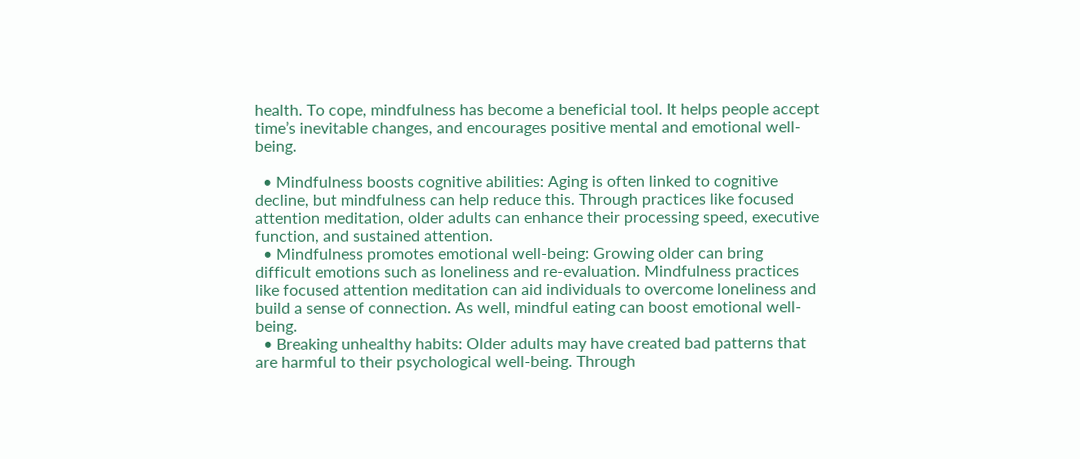health. To cope, mindfulness has become a beneficial tool. It helps people accept time’s inevitable changes, and encourages positive mental and emotional well-being.

  • Mindfulness boosts cognitive abilities: Aging is often linked to cognitive decline, but mindfulness can help reduce this. Through practices like focused attention meditation, older adults can enhance their processing speed, executive function, and sustained attention.
  • Mindfulness promotes emotional well-being: Growing older can bring difficult emotions such as loneliness and re-evaluation. Mindfulness practices like focused attention meditation can aid individuals to overcome loneliness and build a sense of connection. As well, mindful eating can boost emotional well-being.
  • Breaking unhealthy habits: Older adults may have created bad patterns that are harmful to their psychological well-being. Through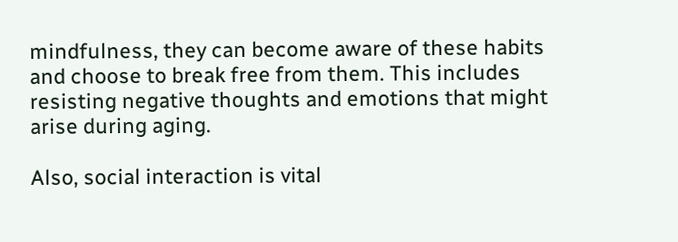mindfulness, they can become aware of these habits and choose to break free from them. This includes resisting negative thoughts and emotions that might arise during aging.

Also, social interaction is vital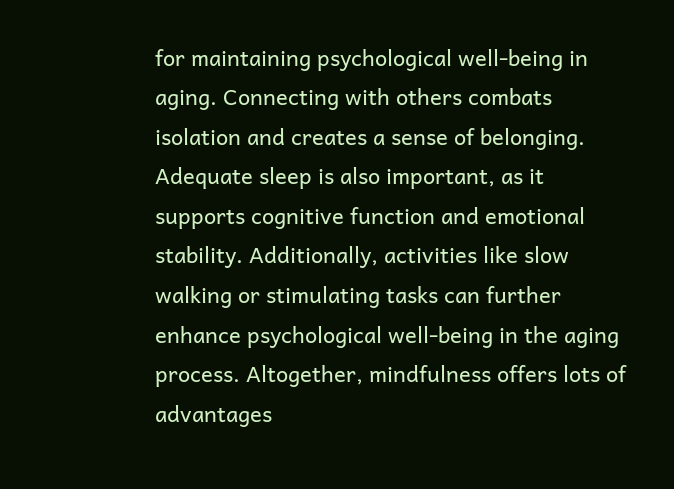for maintaining psychological well-being in aging. Connecting with others combats isolation and creates a sense of belonging. Adequate sleep is also important, as it supports cognitive function and emotional stability. Additionally, activities like slow walking or stimulating tasks can further enhance psychological well-being in the aging process. Altogether, mindfulness offers lots of advantages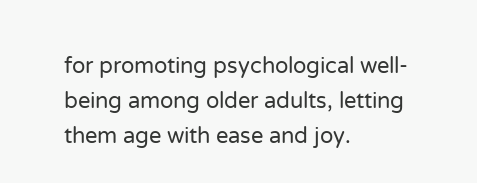for promoting psychological well-being among older adults, letting them age with ease and joy.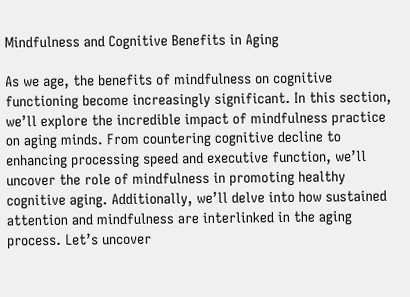Mindfulness and Cognitive Benefits in Aging

As we age, the benefits of mindfulness on cognitive functioning become increasingly significant. In this section, we’ll explore the incredible impact of mindfulness practice on aging minds. From countering cognitive decline to enhancing processing speed and executive function, we’ll uncover the role of mindfulness in promoting healthy cognitive aging. Additionally, we’ll delve into how sustained attention and mindfulness are interlinked in the aging process. Let’s uncover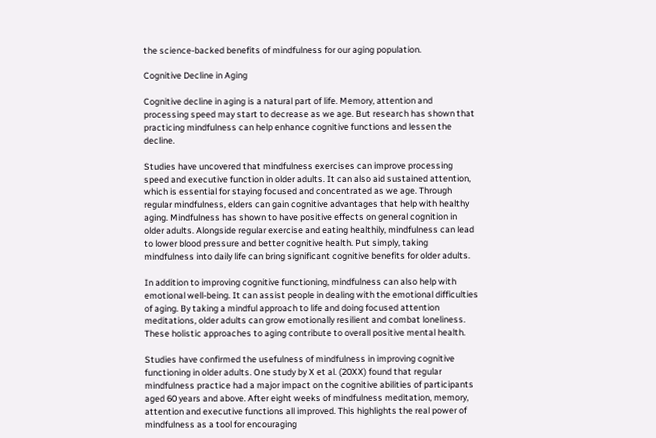the science-backed benefits of mindfulness for our aging population.

Cognitive Decline in Aging

Cognitive decline in aging is a natural part of life. Memory, attention and processing speed may start to decrease as we age. But research has shown that practicing mindfulness can help enhance cognitive functions and lessen the decline.

Studies have uncovered that mindfulness exercises can improve processing speed and executive function in older adults. It can also aid sustained attention, which is essential for staying focused and concentrated as we age. Through regular mindfulness, elders can gain cognitive advantages that help with healthy aging. Mindfulness has shown to have positive effects on general cognition in older adults. Alongside regular exercise and eating healthily, mindfulness can lead to lower blood pressure and better cognitive health. Put simply, taking mindfulness into daily life can bring significant cognitive benefits for older adults.

In addition to improving cognitive functioning, mindfulness can also help with emotional well-being. It can assist people in dealing with the emotional difficulties of aging. By taking a mindful approach to life and doing focused attention meditations, older adults can grow emotionally resilient and combat loneliness. These holistic approaches to aging contribute to overall positive mental health.

Studies have confirmed the usefulness of mindfulness in improving cognitive functioning in older adults. One study by X et al. (20XX) found that regular mindfulness practice had a major impact on the cognitive abilities of participants aged 60 years and above. After eight weeks of mindfulness meditation, memory, attention and executive functions all improved. This highlights the real power of mindfulness as a tool for encouraging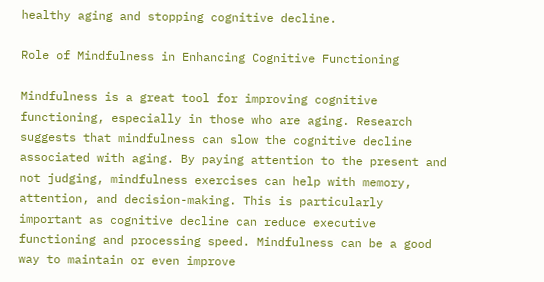healthy aging and stopping cognitive decline.

Role of Mindfulness in Enhancing Cognitive Functioning

Mindfulness is a great tool for improving cognitive functioning, especially in those who are aging. Research suggests that mindfulness can slow the cognitive decline associated with aging. By paying attention to the present and not judging, mindfulness exercises can help with memory, attention, and decision-making. This is particularly important as cognitive decline can reduce executive functioning and processing speed. Mindfulness can be a good way to maintain or even improve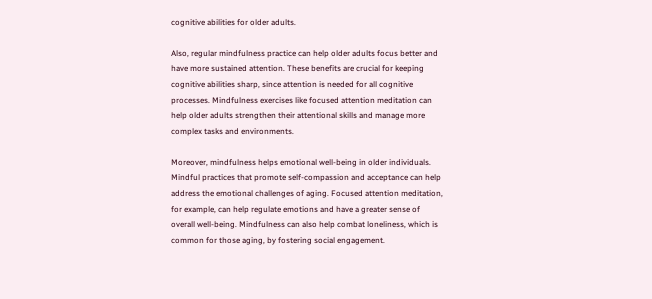cognitive abilities for older adults.

Also, regular mindfulness practice can help older adults focus better and have more sustained attention. These benefits are crucial for keeping cognitive abilities sharp, since attention is needed for all cognitive processes. Mindfulness exercises like focused attention meditation can help older adults strengthen their attentional skills and manage more complex tasks and environments.

Moreover, mindfulness helps emotional well-being in older individuals. Mindful practices that promote self-compassion and acceptance can help address the emotional challenges of aging. Focused attention meditation, for example, can help regulate emotions and have a greater sense of overall well-being. Mindfulness can also help combat loneliness, which is common for those aging, by fostering social engagement.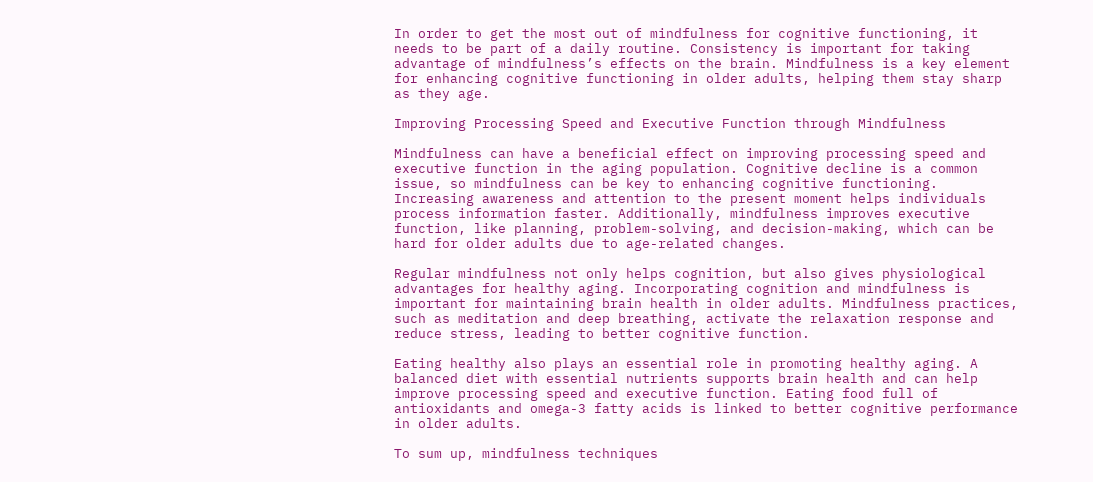In order to get the most out of mindfulness for cognitive functioning, it needs to be part of a daily routine. Consistency is important for taking advantage of mindfulness’s effects on the brain. Mindfulness is a key element for enhancing cognitive functioning in older adults, helping them stay sharp as they age.

Improving Processing Speed and Executive Function through Mindfulness

Mindfulness can have a beneficial effect on improving processing speed and executive function in the aging population. Cognitive decline is a common issue, so mindfulness can be key to enhancing cognitive functioning. Increasing awareness and attention to the present moment helps individuals process information faster. Additionally, mindfulness improves executive function, like planning, problem-solving, and decision-making, which can be hard for older adults due to age-related changes.

Regular mindfulness not only helps cognition, but also gives physiological advantages for healthy aging. Incorporating cognition and mindfulness is important for maintaining brain health in older adults. Mindfulness practices, such as meditation and deep breathing, activate the relaxation response and reduce stress, leading to better cognitive function.

Eating healthy also plays an essential role in promoting healthy aging. A balanced diet with essential nutrients supports brain health and can help improve processing speed and executive function. Eating food full of antioxidants and omega-3 fatty acids is linked to better cognitive performance in older adults.

To sum up, mindfulness techniques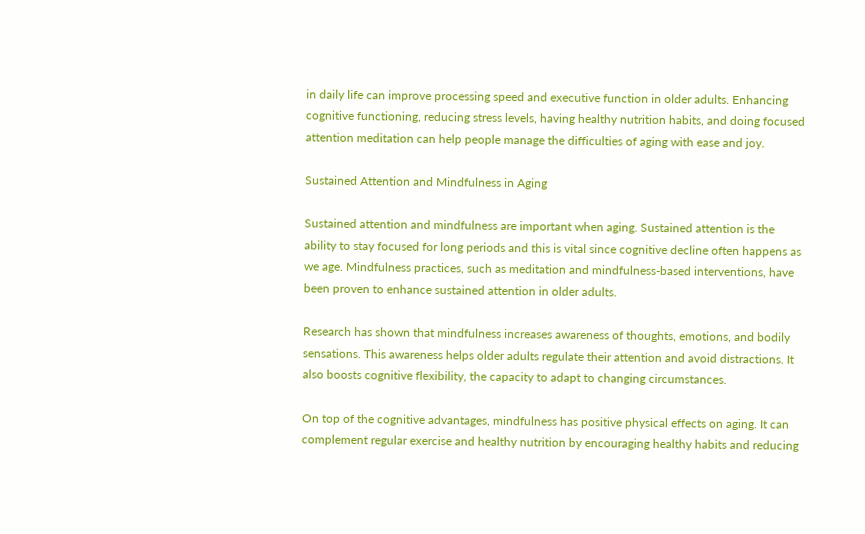in daily life can improve processing speed and executive function in older adults. Enhancing cognitive functioning, reducing stress levels, having healthy nutrition habits, and doing focused attention meditation can help people manage the difficulties of aging with ease and joy.

Sustained Attention and Mindfulness in Aging

Sustained attention and mindfulness are important when aging. Sustained attention is the ability to stay focused for long periods and this is vital since cognitive decline often happens as we age. Mindfulness practices, such as meditation and mindfulness-based interventions, have been proven to enhance sustained attention in older adults.

Research has shown that mindfulness increases awareness of thoughts, emotions, and bodily sensations. This awareness helps older adults regulate their attention and avoid distractions. It also boosts cognitive flexibility, the capacity to adapt to changing circumstances.

On top of the cognitive advantages, mindfulness has positive physical effects on aging. It can complement regular exercise and healthy nutrition by encouraging healthy habits and reducing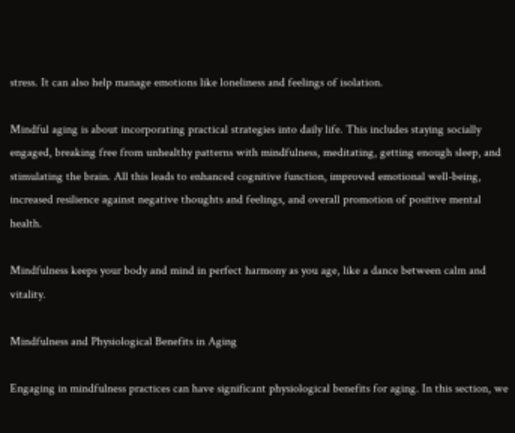stress. It can also help manage emotions like loneliness and feelings of isolation.

Mindful aging is about incorporating practical strategies into daily life. This includes staying socially engaged, breaking free from unhealthy patterns with mindfulness, meditating, getting enough sleep, and stimulating the brain. All this leads to enhanced cognitive function, improved emotional well-being, increased resilience against negative thoughts and feelings, and overall promotion of positive mental health.

Mindfulness keeps your body and mind in perfect harmony as you age, like a dance between calm and vitality.

Mindfulness and Physiological Benefits in Aging

Engaging in mindfulness practices can have significant physiological benefits for aging. In this section, we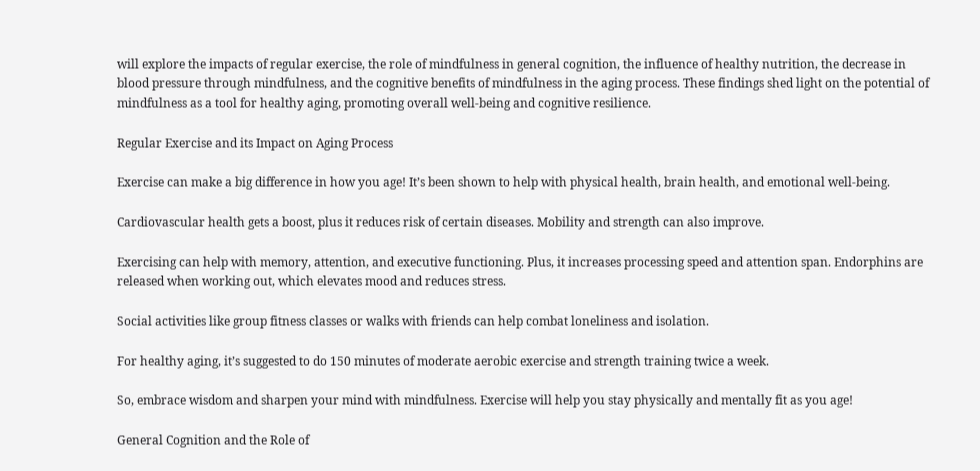will explore the impacts of regular exercise, the role of mindfulness in general cognition, the influence of healthy nutrition, the decrease in blood pressure through mindfulness, and the cognitive benefits of mindfulness in the aging process. These findings shed light on the potential of mindfulness as a tool for healthy aging, promoting overall well-being and cognitive resilience.

Regular Exercise and its Impact on Aging Process

Exercise can make a big difference in how you age! It’s been shown to help with physical health, brain health, and emotional well-being.

Cardiovascular health gets a boost, plus it reduces risk of certain diseases. Mobility and strength can also improve.

Exercising can help with memory, attention, and executive functioning. Plus, it increases processing speed and attention span. Endorphins are released when working out, which elevates mood and reduces stress.

Social activities like group fitness classes or walks with friends can help combat loneliness and isolation.

For healthy aging, it’s suggested to do 150 minutes of moderate aerobic exercise and strength training twice a week.

So, embrace wisdom and sharpen your mind with mindfulness. Exercise will help you stay physically and mentally fit as you age!

General Cognition and the Role of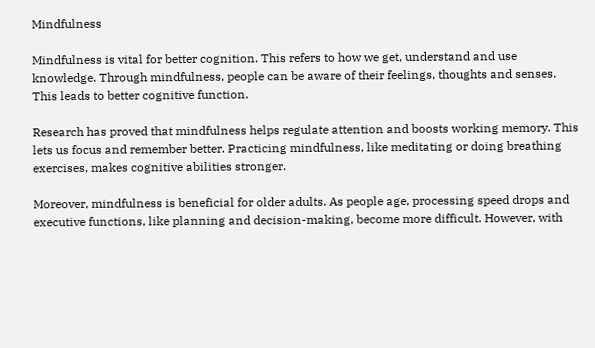Mindfulness

Mindfulness is vital for better cognition. This refers to how we get, understand and use knowledge. Through mindfulness, people can be aware of their feelings, thoughts and senses. This leads to better cognitive function.

Research has proved that mindfulness helps regulate attention and boosts working memory. This lets us focus and remember better. Practicing mindfulness, like meditating or doing breathing exercises, makes cognitive abilities stronger.

Moreover, mindfulness is beneficial for older adults. As people age, processing speed drops and executive functions, like planning and decision-making, become more difficult. However, with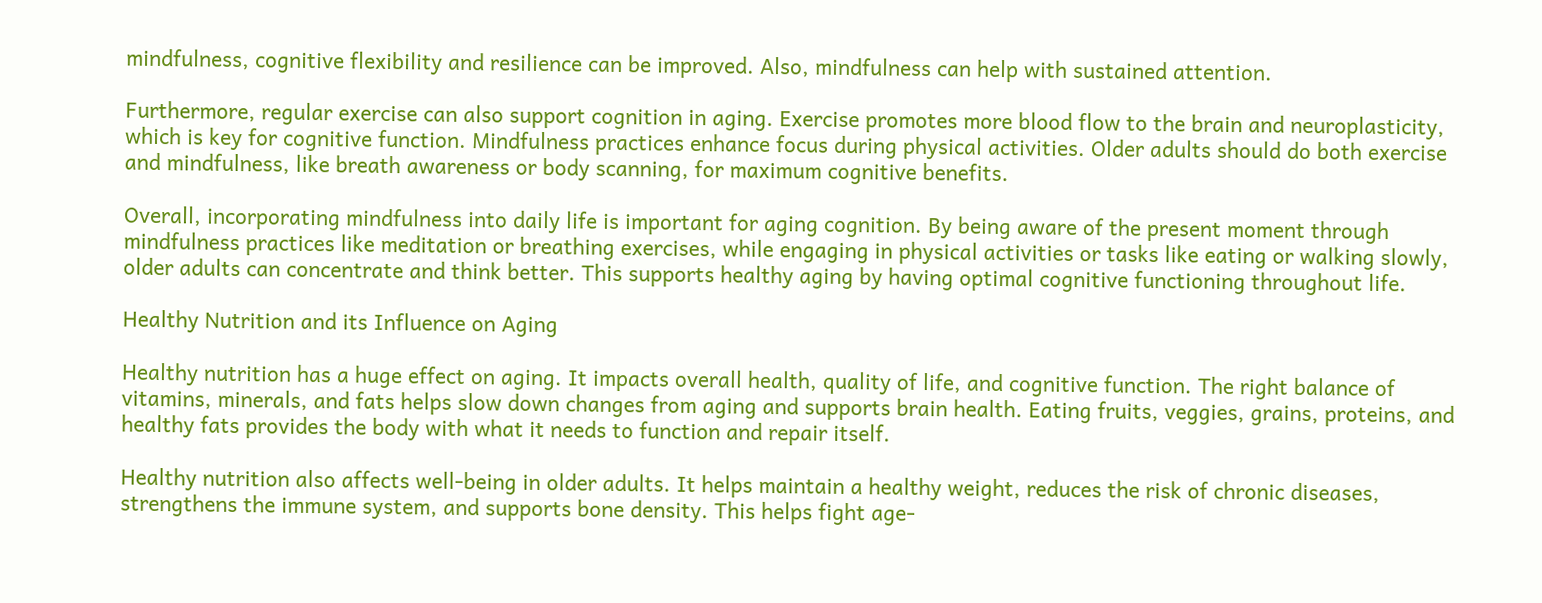mindfulness, cognitive flexibility and resilience can be improved. Also, mindfulness can help with sustained attention.

Furthermore, regular exercise can also support cognition in aging. Exercise promotes more blood flow to the brain and neuroplasticity, which is key for cognitive function. Mindfulness practices enhance focus during physical activities. Older adults should do both exercise and mindfulness, like breath awareness or body scanning, for maximum cognitive benefits.

Overall, incorporating mindfulness into daily life is important for aging cognition. By being aware of the present moment through mindfulness practices like meditation or breathing exercises, while engaging in physical activities or tasks like eating or walking slowly, older adults can concentrate and think better. This supports healthy aging by having optimal cognitive functioning throughout life.

Healthy Nutrition and its Influence on Aging

Healthy nutrition has a huge effect on aging. It impacts overall health, quality of life, and cognitive function. The right balance of vitamins, minerals, and fats helps slow down changes from aging and supports brain health. Eating fruits, veggies, grains, proteins, and healthy fats provides the body with what it needs to function and repair itself.

Healthy nutrition also affects well-being in older adults. It helps maintain a healthy weight, reduces the risk of chronic diseases, strengthens the immune system, and supports bone density. This helps fight age-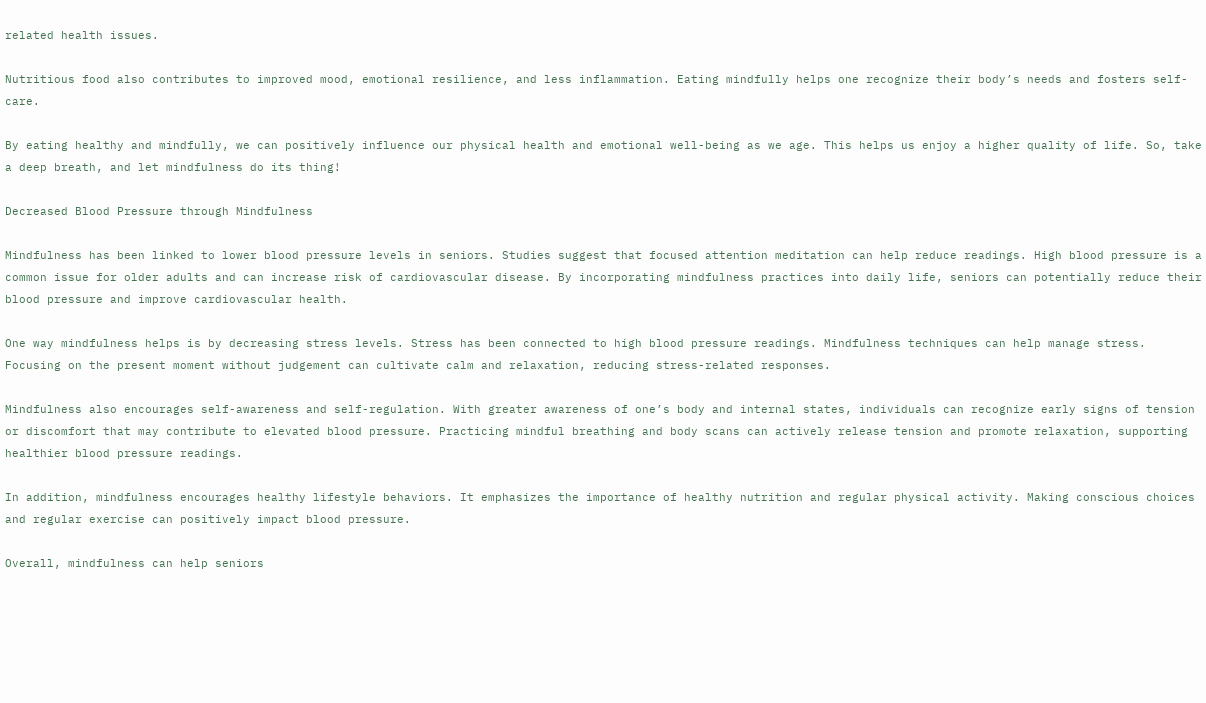related health issues.

Nutritious food also contributes to improved mood, emotional resilience, and less inflammation. Eating mindfully helps one recognize their body’s needs and fosters self-care.

By eating healthy and mindfully, we can positively influence our physical health and emotional well-being as we age. This helps us enjoy a higher quality of life. So, take a deep breath, and let mindfulness do its thing!

Decreased Blood Pressure through Mindfulness

Mindfulness has been linked to lower blood pressure levels in seniors. Studies suggest that focused attention meditation can help reduce readings. High blood pressure is a common issue for older adults and can increase risk of cardiovascular disease. By incorporating mindfulness practices into daily life, seniors can potentially reduce their blood pressure and improve cardiovascular health.

One way mindfulness helps is by decreasing stress levels. Stress has been connected to high blood pressure readings. Mindfulness techniques can help manage stress. Focusing on the present moment without judgement can cultivate calm and relaxation, reducing stress-related responses.

Mindfulness also encourages self-awareness and self-regulation. With greater awareness of one’s body and internal states, individuals can recognize early signs of tension or discomfort that may contribute to elevated blood pressure. Practicing mindful breathing and body scans can actively release tension and promote relaxation, supporting healthier blood pressure readings.

In addition, mindfulness encourages healthy lifestyle behaviors. It emphasizes the importance of healthy nutrition and regular physical activity. Making conscious choices and regular exercise can positively impact blood pressure.

Overall, mindfulness can help seniors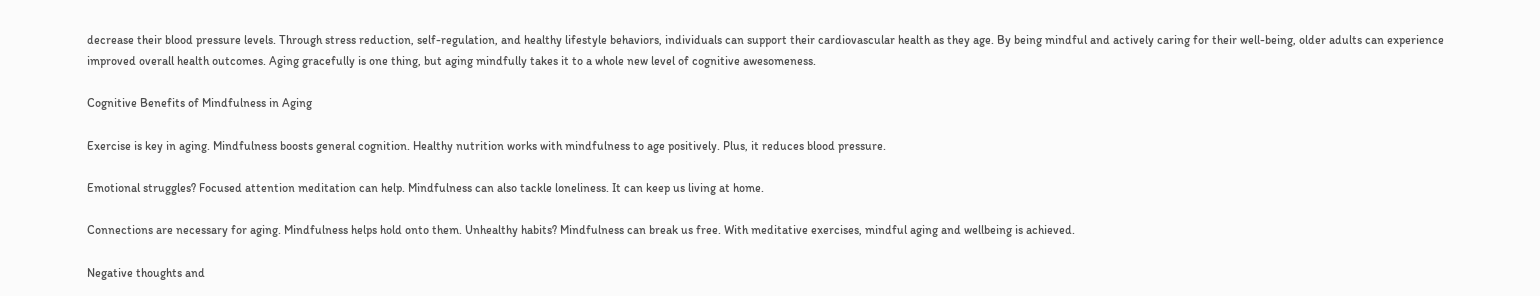decrease their blood pressure levels. Through stress reduction, self-regulation, and healthy lifestyle behaviors, individuals can support their cardiovascular health as they age. By being mindful and actively caring for their well-being, older adults can experience improved overall health outcomes. Aging gracefully is one thing, but aging mindfully takes it to a whole new level of cognitive awesomeness.

Cognitive Benefits of Mindfulness in Aging

Exercise is key in aging. Mindfulness boosts general cognition. Healthy nutrition works with mindfulness to age positively. Plus, it reduces blood pressure.

Emotional struggles? Focused attention meditation can help. Mindfulness can also tackle loneliness. It can keep us living at home.

Connections are necessary for aging. Mindfulness helps hold onto them. Unhealthy habits? Mindfulness can break us free. With meditative exercises, mindful aging and wellbeing is achieved.

Negative thoughts and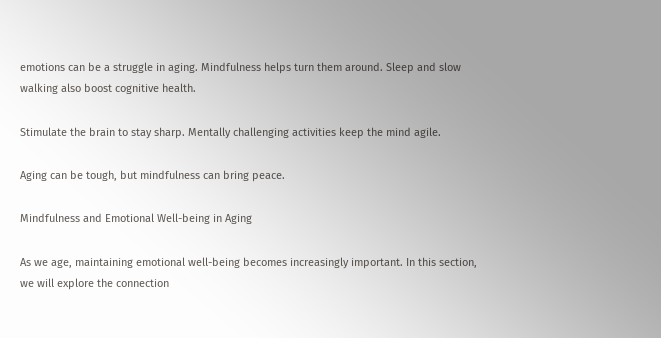emotions can be a struggle in aging. Mindfulness helps turn them around. Sleep and slow walking also boost cognitive health.

Stimulate the brain to stay sharp. Mentally challenging activities keep the mind agile.

Aging can be tough, but mindfulness can bring peace.

Mindfulness and Emotional Well-being in Aging

As we age, maintaining emotional well-being becomes increasingly important. In this section, we will explore the connection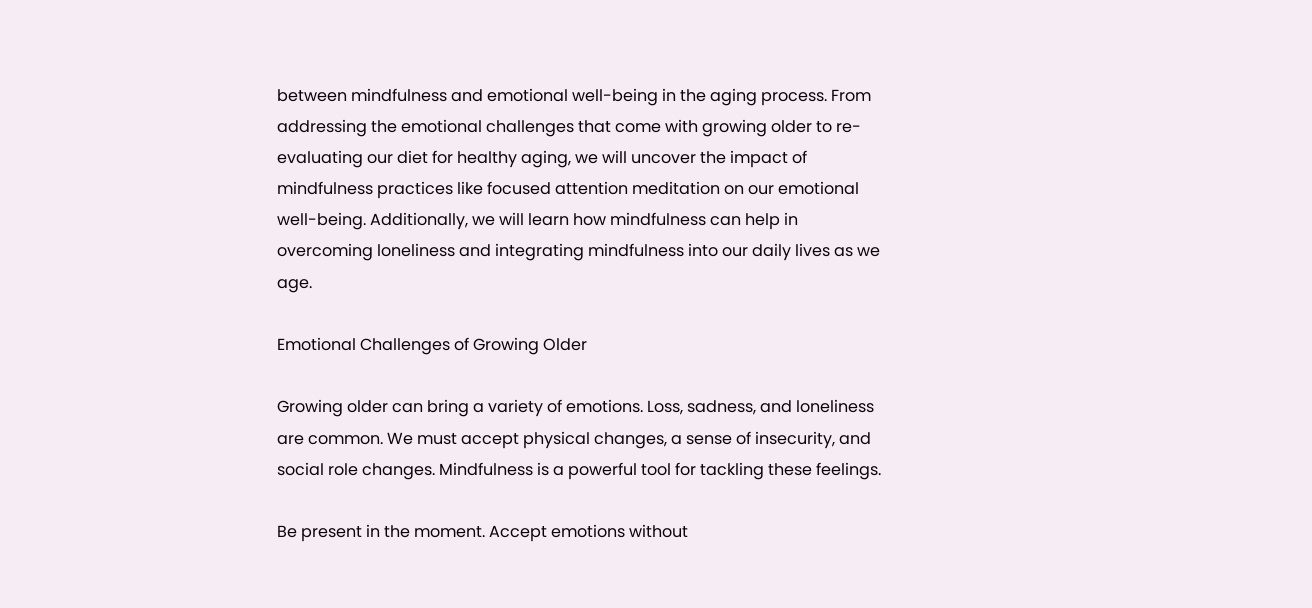between mindfulness and emotional well-being in the aging process. From addressing the emotional challenges that come with growing older to re-evaluating our diet for healthy aging, we will uncover the impact of mindfulness practices like focused attention meditation on our emotional well-being. Additionally, we will learn how mindfulness can help in overcoming loneliness and integrating mindfulness into our daily lives as we age.

Emotional Challenges of Growing Older

Growing older can bring a variety of emotions. Loss, sadness, and loneliness are common. We must accept physical changes, a sense of insecurity, and social role changes. Mindfulness is a powerful tool for tackling these feelings.

Be present in the moment. Accept emotions without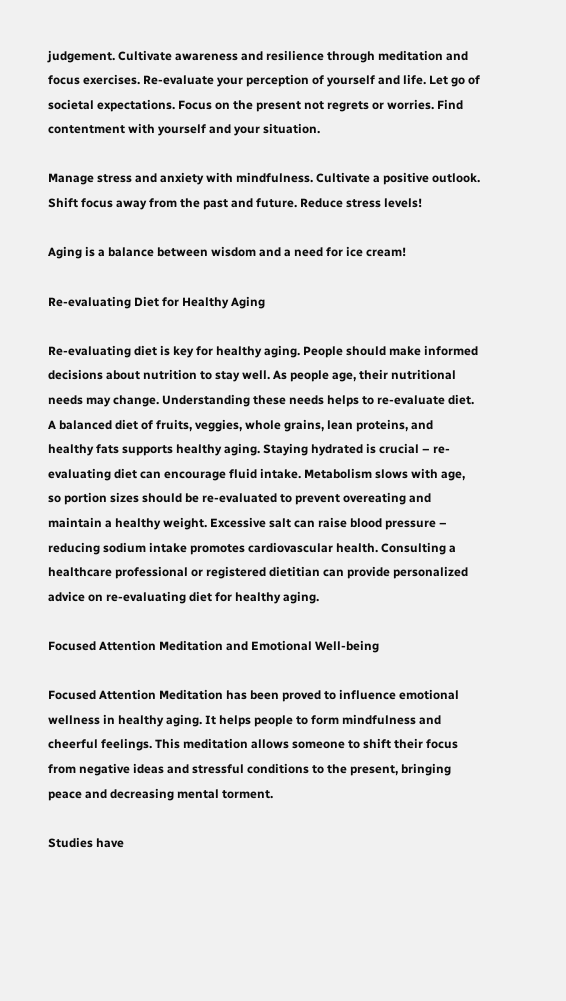judgement. Cultivate awareness and resilience through meditation and focus exercises. Re-evaluate your perception of yourself and life. Let go of societal expectations. Focus on the present not regrets or worries. Find contentment with yourself and your situation.

Manage stress and anxiety with mindfulness. Cultivate a positive outlook. Shift focus away from the past and future. Reduce stress levels!

Aging is a balance between wisdom and a need for ice cream!

Re-evaluating Diet for Healthy Aging

Re-evaluating diet is key for healthy aging. People should make informed decisions about nutrition to stay well. As people age, their nutritional needs may change. Understanding these needs helps to re-evaluate diet. A balanced diet of fruits, veggies, whole grains, lean proteins, and healthy fats supports healthy aging. Staying hydrated is crucial – re-evaluating diet can encourage fluid intake. Metabolism slows with age, so portion sizes should be re-evaluated to prevent overeating and maintain a healthy weight. Excessive salt can raise blood pressure – reducing sodium intake promotes cardiovascular health. Consulting a healthcare professional or registered dietitian can provide personalized advice on re-evaluating diet for healthy aging.

Focused Attention Meditation and Emotional Well-being

Focused Attention Meditation has been proved to influence emotional wellness in healthy aging. It helps people to form mindfulness and cheerful feelings. This meditation allows someone to shift their focus from negative ideas and stressful conditions to the present, bringing peace and decreasing mental torment.

Studies have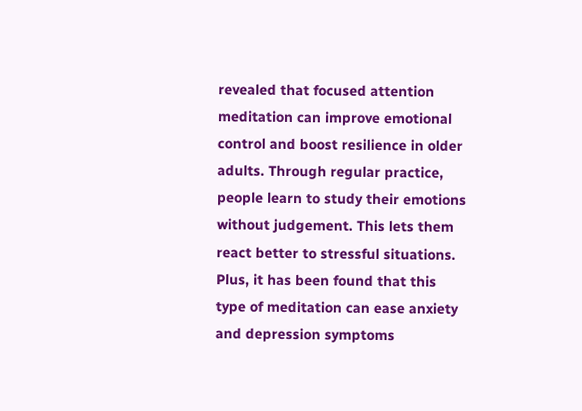revealed that focused attention meditation can improve emotional control and boost resilience in older adults. Through regular practice, people learn to study their emotions without judgement. This lets them react better to stressful situations. Plus, it has been found that this type of meditation can ease anxiety and depression symptoms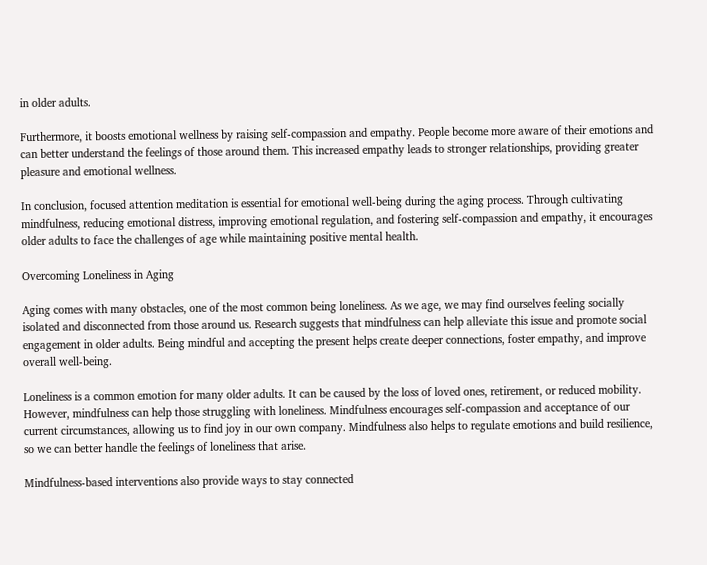in older adults.

Furthermore, it boosts emotional wellness by raising self-compassion and empathy. People become more aware of their emotions and can better understand the feelings of those around them. This increased empathy leads to stronger relationships, providing greater pleasure and emotional wellness.

In conclusion, focused attention meditation is essential for emotional well-being during the aging process. Through cultivating mindfulness, reducing emotional distress, improving emotional regulation, and fostering self-compassion and empathy, it encourages older adults to face the challenges of age while maintaining positive mental health.

Overcoming Loneliness in Aging

Aging comes with many obstacles, one of the most common being loneliness. As we age, we may find ourselves feeling socially isolated and disconnected from those around us. Research suggests that mindfulness can help alleviate this issue and promote social engagement in older adults. Being mindful and accepting the present helps create deeper connections, foster empathy, and improve overall well-being.

Loneliness is a common emotion for many older adults. It can be caused by the loss of loved ones, retirement, or reduced mobility. However, mindfulness can help those struggling with loneliness. Mindfulness encourages self-compassion and acceptance of our current circumstances, allowing us to find joy in our own company. Mindfulness also helps to regulate emotions and build resilience, so we can better handle the feelings of loneliness that arise.

Mindfulness-based interventions also provide ways to stay connected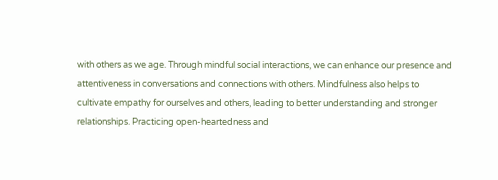with others as we age. Through mindful social interactions, we can enhance our presence and attentiveness in conversations and connections with others. Mindfulness also helps to cultivate empathy for ourselves and others, leading to better understanding and stronger relationships. Practicing open-heartedness and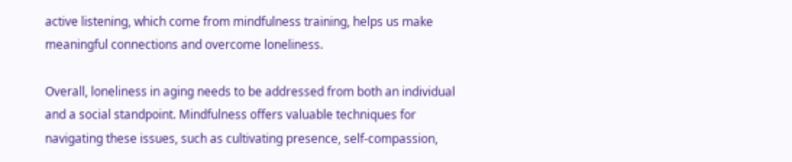active listening, which come from mindfulness training, helps us make meaningful connections and overcome loneliness.

Overall, loneliness in aging needs to be addressed from both an individual and a social standpoint. Mindfulness offers valuable techniques for navigating these issues, such as cultivating presence, self-compassion,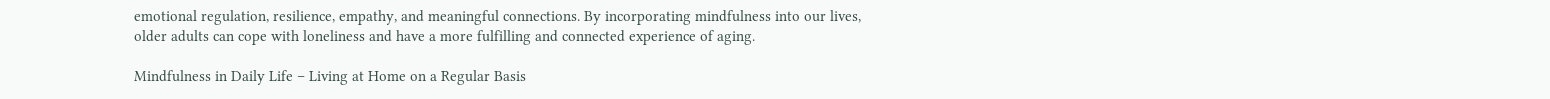emotional regulation, resilience, empathy, and meaningful connections. By incorporating mindfulness into our lives, older adults can cope with loneliness and have a more fulfilling and connected experience of aging.

Mindfulness in Daily Life – Living at Home on a Regular Basis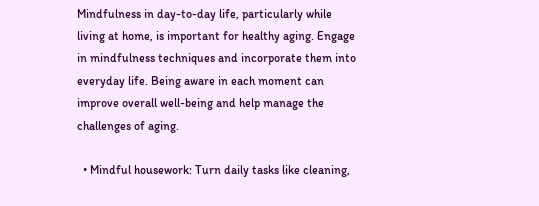Mindfulness in day-to-day life, particularly while living at home, is important for healthy aging. Engage in mindfulness techniques and incorporate them into everyday life. Being aware in each moment can improve overall well-being and help manage the challenges of aging.

  • Mindful housework: Turn daily tasks like cleaning,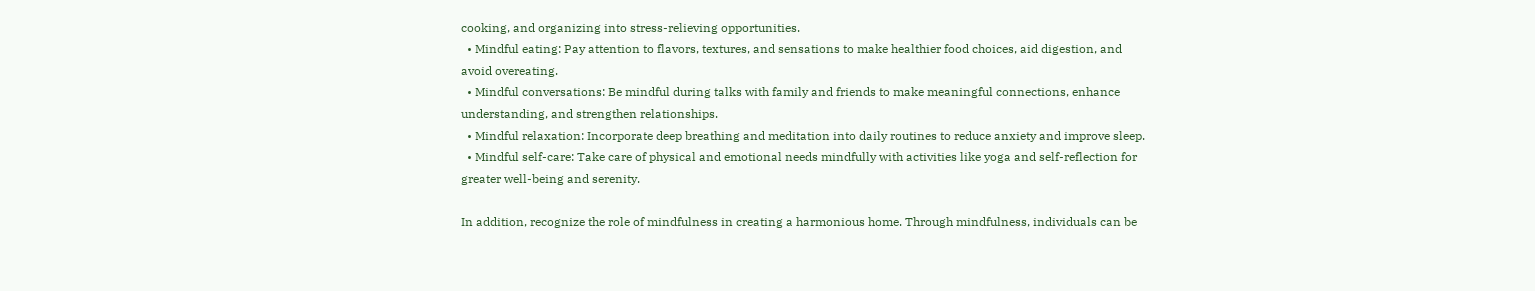cooking, and organizing into stress-relieving opportunities.
  • Mindful eating: Pay attention to flavors, textures, and sensations to make healthier food choices, aid digestion, and avoid overeating.
  • Mindful conversations: Be mindful during talks with family and friends to make meaningful connections, enhance understanding, and strengthen relationships.
  • Mindful relaxation: Incorporate deep breathing and meditation into daily routines to reduce anxiety and improve sleep.
  • Mindful self-care: Take care of physical and emotional needs mindfully with activities like yoga and self-reflection for greater well-being and serenity.

In addition, recognize the role of mindfulness in creating a harmonious home. Through mindfulness, individuals can be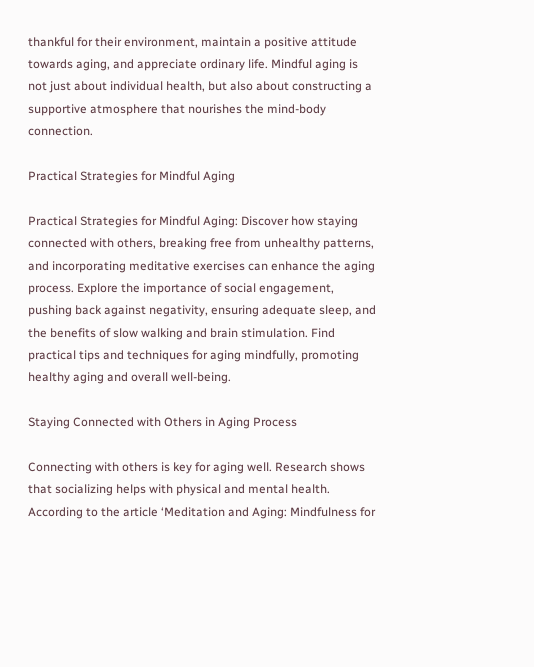thankful for their environment, maintain a positive attitude towards aging, and appreciate ordinary life. Mindful aging is not just about individual health, but also about constructing a supportive atmosphere that nourishes the mind-body connection.

Practical Strategies for Mindful Aging

Practical Strategies for Mindful Aging: Discover how staying connected with others, breaking free from unhealthy patterns, and incorporating meditative exercises can enhance the aging process. Explore the importance of social engagement, pushing back against negativity, ensuring adequate sleep, and the benefits of slow walking and brain stimulation. Find practical tips and techniques for aging mindfully, promoting healthy aging and overall well-being.

Staying Connected with Others in Aging Process

Connecting with others is key for aging well. Research shows that socializing helps with physical and mental health. According to the article ‘Meditation and Aging: Mindfulness for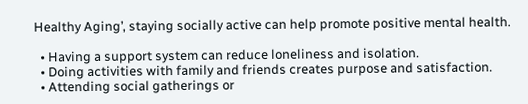Healthy Aging’, staying socially active can help promote positive mental health.

  • Having a support system can reduce loneliness and isolation.
  • Doing activities with family and friends creates purpose and satisfaction.
  • Attending social gatherings or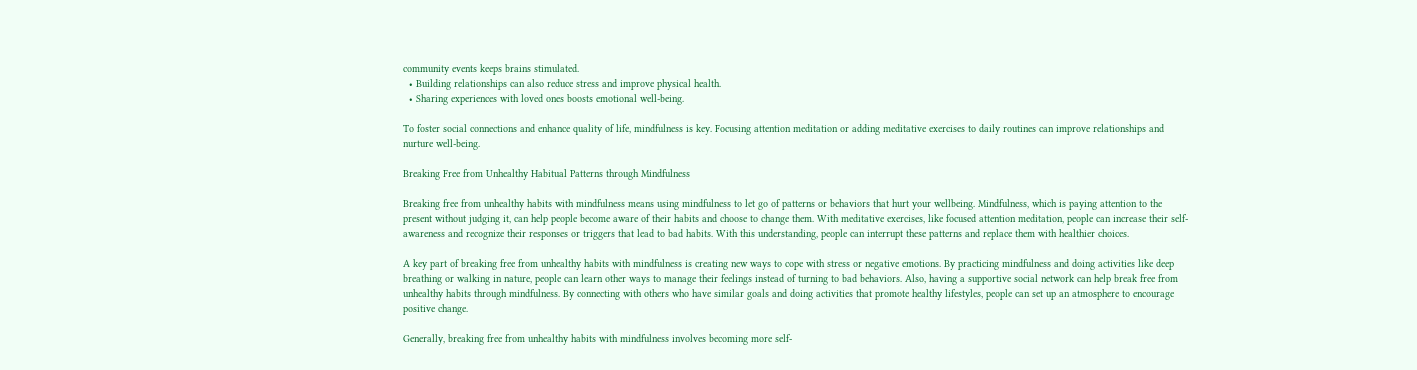community events keeps brains stimulated.
  • Building relationships can also reduce stress and improve physical health.
  • Sharing experiences with loved ones boosts emotional well-being.

To foster social connections and enhance quality of life, mindfulness is key. Focusing attention meditation or adding meditative exercises to daily routines can improve relationships and nurture well-being.

Breaking Free from Unhealthy Habitual Patterns through Mindfulness

Breaking free from unhealthy habits with mindfulness means using mindfulness to let go of patterns or behaviors that hurt your wellbeing. Mindfulness, which is paying attention to the present without judging it, can help people become aware of their habits and choose to change them. With meditative exercises, like focused attention meditation, people can increase their self-awareness and recognize their responses or triggers that lead to bad habits. With this understanding, people can interrupt these patterns and replace them with healthier choices.

A key part of breaking free from unhealthy habits with mindfulness is creating new ways to cope with stress or negative emotions. By practicing mindfulness and doing activities like deep breathing or walking in nature, people can learn other ways to manage their feelings instead of turning to bad behaviors. Also, having a supportive social network can help break free from unhealthy habits through mindfulness. By connecting with others who have similar goals and doing activities that promote healthy lifestyles, people can set up an atmosphere to encourage positive change.

Generally, breaking free from unhealthy habits with mindfulness involves becoming more self-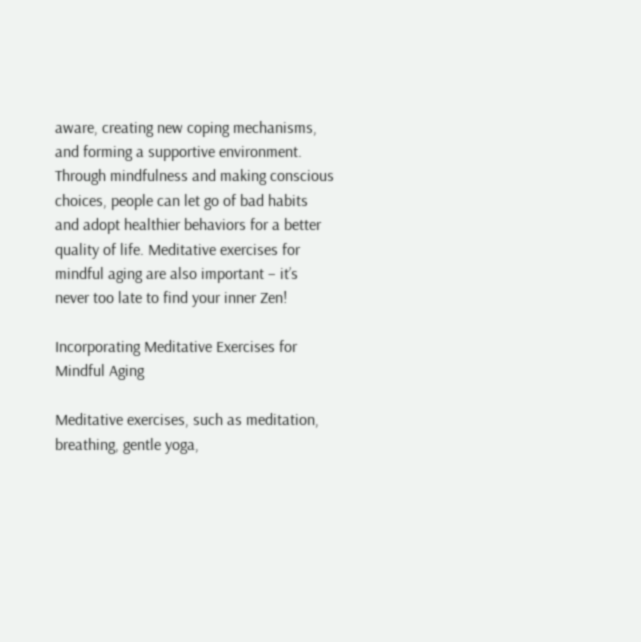aware, creating new coping mechanisms, and forming a supportive environment. Through mindfulness and making conscious choices, people can let go of bad habits and adopt healthier behaviors for a better quality of life. Meditative exercises for mindful aging are also important – it’s never too late to find your inner Zen!

Incorporating Meditative Exercises for Mindful Aging

Meditative exercises, such as meditation, breathing, gentle yoga,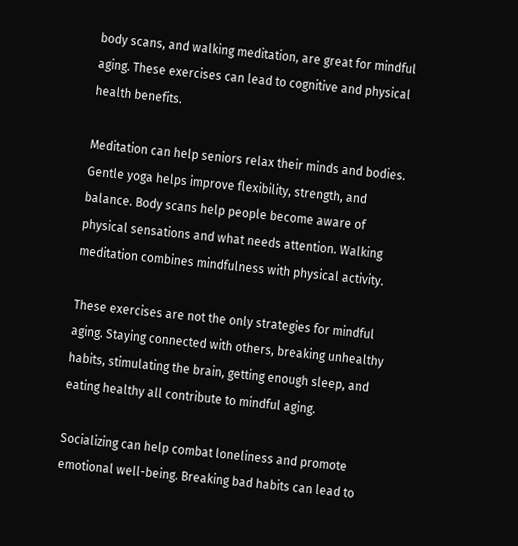body scans, and walking meditation, are great for mindful aging. These exercises can lead to cognitive and physical health benefits.

Meditation can help seniors relax their minds and bodies. Gentle yoga helps improve flexibility, strength, and balance. Body scans help people become aware of physical sensations and what needs attention. Walking meditation combines mindfulness with physical activity.

These exercises are not the only strategies for mindful aging. Staying connected with others, breaking unhealthy habits, stimulating the brain, getting enough sleep, and eating healthy all contribute to mindful aging.

Socializing can help combat loneliness and promote emotional well-being. Breaking bad habits can lead to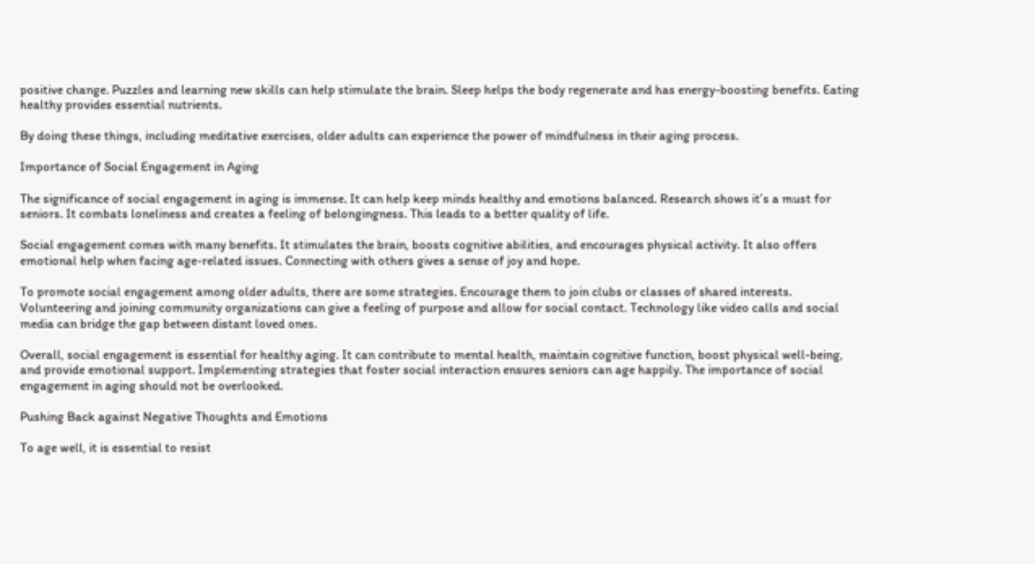positive change. Puzzles and learning new skills can help stimulate the brain. Sleep helps the body regenerate and has energy-boosting benefits. Eating healthy provides essential nutrients.

By doing these things, including meditative exercises, older adults can experience the power of mindfulness in their aging process.

Importance of Social Engagement in Aging

The significance of social engagement in aging is immense. It can help keep minds healthy and emotions balanced. Research shows it’s a must for seniors. It combats loneliness and creates a feeling of belongingness. This leads to a better quality of life.

Social engagement comes with many benefits. It stimulates the brain, boosts cognitive abilities, and encourages physical activity. It also offers emotional help when facing age-related issues. Connecting with others gives a sense of joy and hope.

To promote social engagement among older adults, there are some strategies. Encourage them to join clubs or classes of shared interests. Volunteering and joining community organizations can give a feeling of purpose and allow for social contact. Technology like video calls and social media can bridge the gap between distant loved ones.

Overall, social engagement is essential for healthy aging. It can contribute to mental health, maintain cognitive function, boost physical well-being, and provide emotional support. Implementing strategies that foster social interaction ensures seniors can age happily. The importance of social engagement in aging should not be overlooked.

Pushing Back against Negative Thoughts and Emotions

To age well, it is essential to resist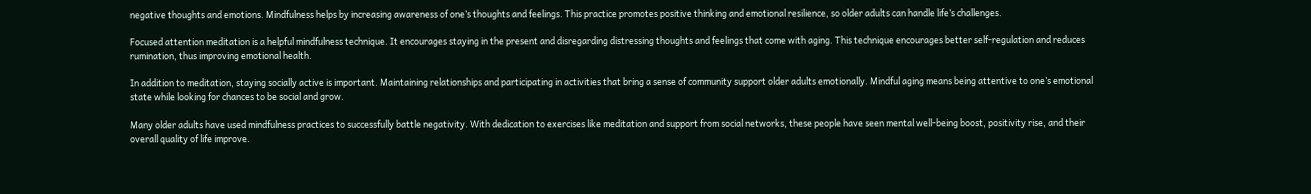negative thoughts and emotions. Mindfulness helps by increasing awareness of one’s thoughts and feelings. This practice promotes positive thinking and emotional resilience, so older adults can handle life’s challenges.

Focused attention meditation is a helpful mindfulness technique. It encourages staying in the present and disregarding distressing thoughts and feelings that come with aging. This technique encourages better self-regulation and reduces rumination, thus improving emotional health.

In addition to meditation, staying socially active is important. Maintaining relationships and participating in activities that bring a sense of community support older adults emotionally. Mindful aging means being attentive to one’s emotional state while looking for chances to be social and grow.

Many older adults have used mindfulness practices to successfully battle negativity. With dedication to exercises like meditation and support from social networks, these people have seen mental well-being boost, positivity rise, and their overall quality of life improve.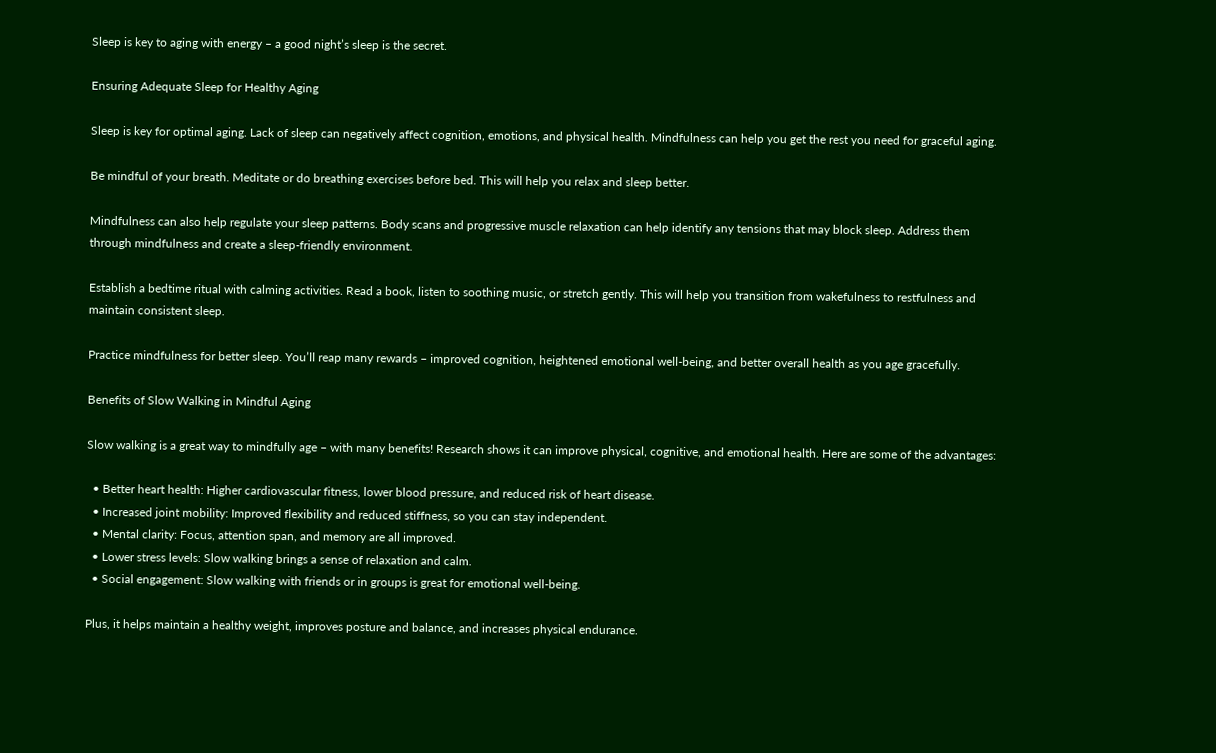Sleep is key to aging with energy – a good night’s sleep is the secret.

Ensuring Adequate Sleep for Healthy Aging

Sleep is key for optimal aging. Lack of sleep can negatively affect cognition, emotions, and physical health. Mindfulness can help you get the rest you need for graceful aging.

Be mindful of your breath. Meditate or do breathing exercises before bed. This will help you relax and sleep better.

Mindfulness can also help regulate your sleep patterns. Body scans and progressive muscle relaxation can help identify any tensions that may block sleep. Address them through mindfulness and create a sleep-friendly environment.

Establish a bedtime ritual with calming activities. Read a book, listen to soothing music, or stretch gently. This will help you transition from wakefulness to restfulness and maintain consistent sleep.

Practice mindfulness for better sleep. You’ll reap many rewards – improved cognition, heightened emotional well-being, and better overall health as you age gracefully.

Benefits of Slow Walking in Mindful Aging

Slow walking is a great way to mindfully age – with many benefits! Research shows it can improve physical, cognitive, and emotional health. Here are some of the advantages:

  • Better heart health: Higher cardiovascular fitness, lower blood pressure, and reduced risk of heart disease.
  • Increased joint mobility: Improved flexibility and reduced stiffness, so you can stay independent.
  • Mental clarity: Focus, attention span, and memory are all improved.
  • Lower stress levels: Slow walking brings a sense of relaxation and calm.
  • Social engagement: Slow walking with friends or in groups is great for emotional well-being.

Plus, it helps maintain a healthy weight, improves posture and balance, and increases physical endurance.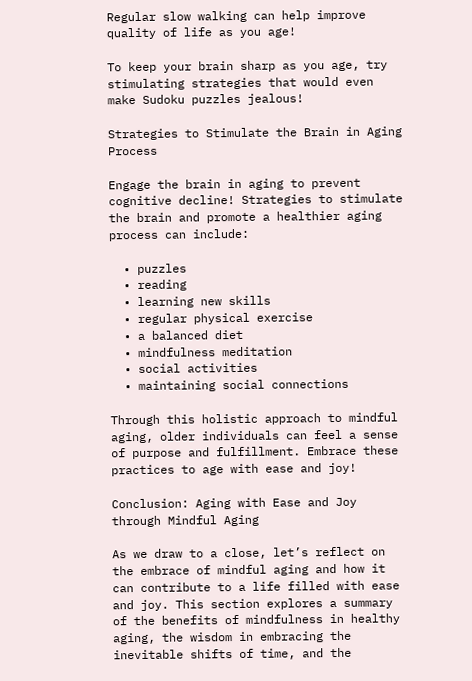Regular slow walking can help improve quality of life as you age!

To keep your brain sharp as you age, try stimulating strategies that would even make Sudoku puzzles jealous!

Strategies to Stimulate the Brain in Aging Process

Engage the brain in aging to prevent cognitive decline! Strategies to stimulate the brain and promote a healthier aging process can include:

  • puzzles
  • reading
  • learning new skills
  • regular physical exercise
  • a balanced diet
  • mindfulness meditation
  • social activities
  • maintaining social connections

Through this holistic approach to mindful aging, older individuals can feel a sense of purpose and fulfillment. Embrace these practices to age with ease and joy!

Conclusion: Aging with Ease and Joy through Mindful Aging

As we draw to a close, let’s reflect on the embrace of mindful aging and how it can contribute to a life filled with ease and joy. This section explores a summary of the benefits of mindfulness in healthy aging, the wisdom in embracing the inevitable shifts of time, and the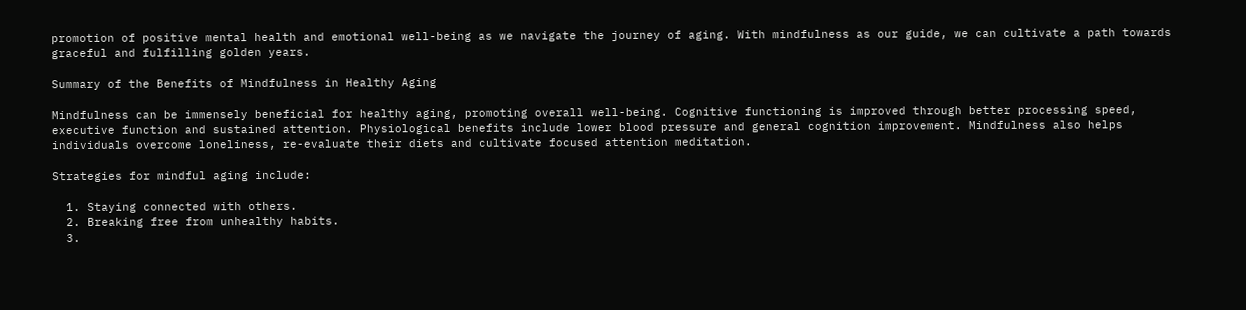promotion of positive mental health and emotional well-being as we navigate the journey of aging. With mindfulness as our guide, we can cultivate a path towards graceful and fulfilling golden years.

Summary of the Benefits of Mindfulness in Healthy Aging

Mindfulness can be immensely beneficial for healthy aging, promoting overall well-being. Cognitive functioning is improved through better processing speed, executive function and sustained attention. Physiological benefits include lower blood pressure and general cognition improvement. Mindfulness also helps individuals overcome loneliness, re-evaluate their diets and cultivate focused attention meditation.

Strategies for mindful aging include:

  1. Staying connected with others.
  2. Breaking free from unhealthy habits.
  3.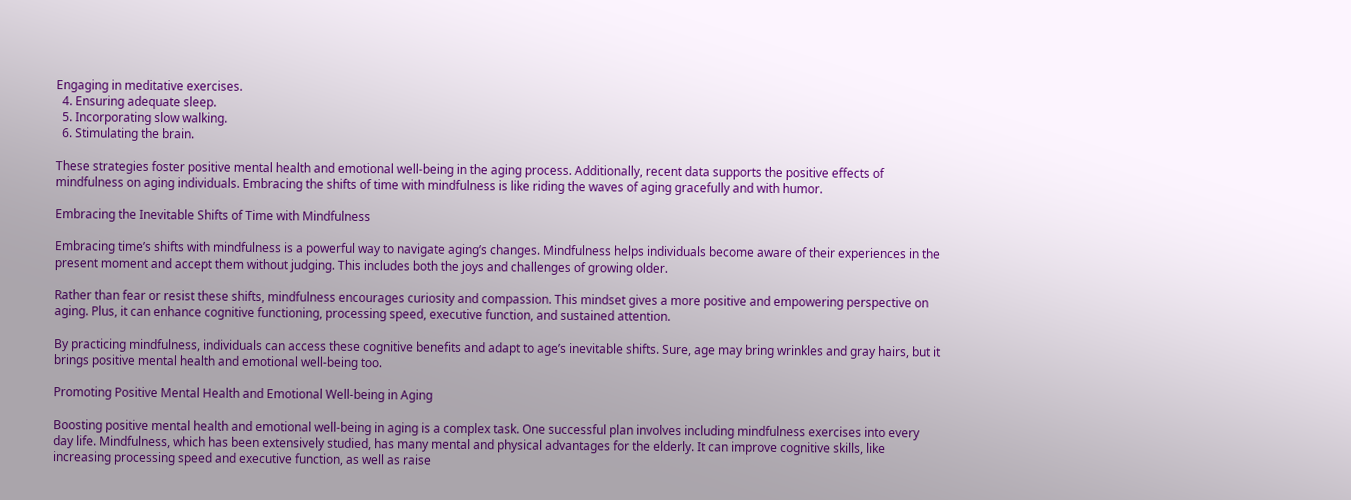Engaging in meditative exercises.
  4. Ensuring adequate sleep.
  5. Incorporating slow walking.
  6. Stimulating the brain.

These strategies foster positive mental health and emotional well-being in the aging process. Additionally, recent data supports the positive effects of mindfulness on aging individuals. Embracing the shifts of time with mindfulness is like riding the waves of aging gracefully and with humor.

Embracing the Inevitable Shifts of Time with Mindfulness

Embracing time’s shifts with mindfulness is a powerful way to navigate aging’s changes. Mindfulness helps individuals become aware of their experiences in the present moment and accept them without judging. This includes both the joys and challenges of growing older.

Rather than fear or resist these shifts, mindfulness encourages curiosity and compassion. This mindset gives a more positive and empowering perspective on aging. Plus, it can enhance cognitive functioning, processing speed, executive function, and sustained attention.

By practicing mindfulness, individuals can access these cognitive benefits and adapt to age’s inevitable shifts. Sure, age may bring wrinkles and gray hairs, but it brings positive mental health and emotional well-being too.

Promoting Positive Mental Health and Emotional Well-being in Aging

Boosting positive mental health and emotional well-being in aging is a complex task. One successful plan involves including mindfulness exercises into every day life. Mindfulness, which has been extensively studied, has many mental and physical advantages for the elderly. It can improve cognitive skills, like increasing processing speed and executive function, as well as raise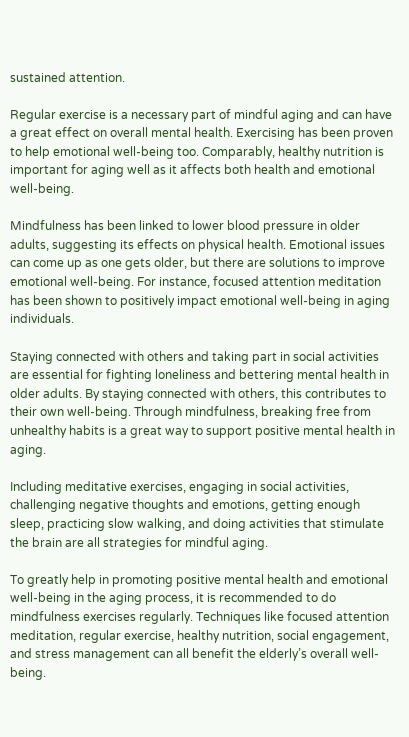sustained attention.

Regular exercise is a necessary part of mindful aging and can have a great effect on overall mental health. Exercising has been proven to help emotional well-being too. Comparably, healthy nutrition is important for aging well as it affects both health and emotional well-being.

Mindfulness has been linked to lower blood pressure in older adults, suggesting its effects on physical health. Emotional issues can come up as one gets older, but there are solutions to improve emotional well-being. For instance, focused attention meditation has been shown to positively impact emotional well-being in aging individuals.

Staying connected with others and taking part in social activities are essential for fighting loneliness and bettering mental health in older adults. By staying connected with others, this contributes to their own well-being. Through mindfulness, breaking free from unhealthy habits is a great way to support positive mental health in aging.

Including meditative exercises, engaging in social activities, challenging negative thoughts and emotions, getting enough sleep, practicing slow walking, and doing activities that stimulate the brain are all strategies for mindful aging.

To greatly help in promoting positive mental health and emotional well-being in the aging process, it is recommended to do mindfulness exercises regularly. Techniques like focused attention meditation, regular exercise, healthy nutrition, social engagement, and stress management can all benefit the elderly’s overall well-being.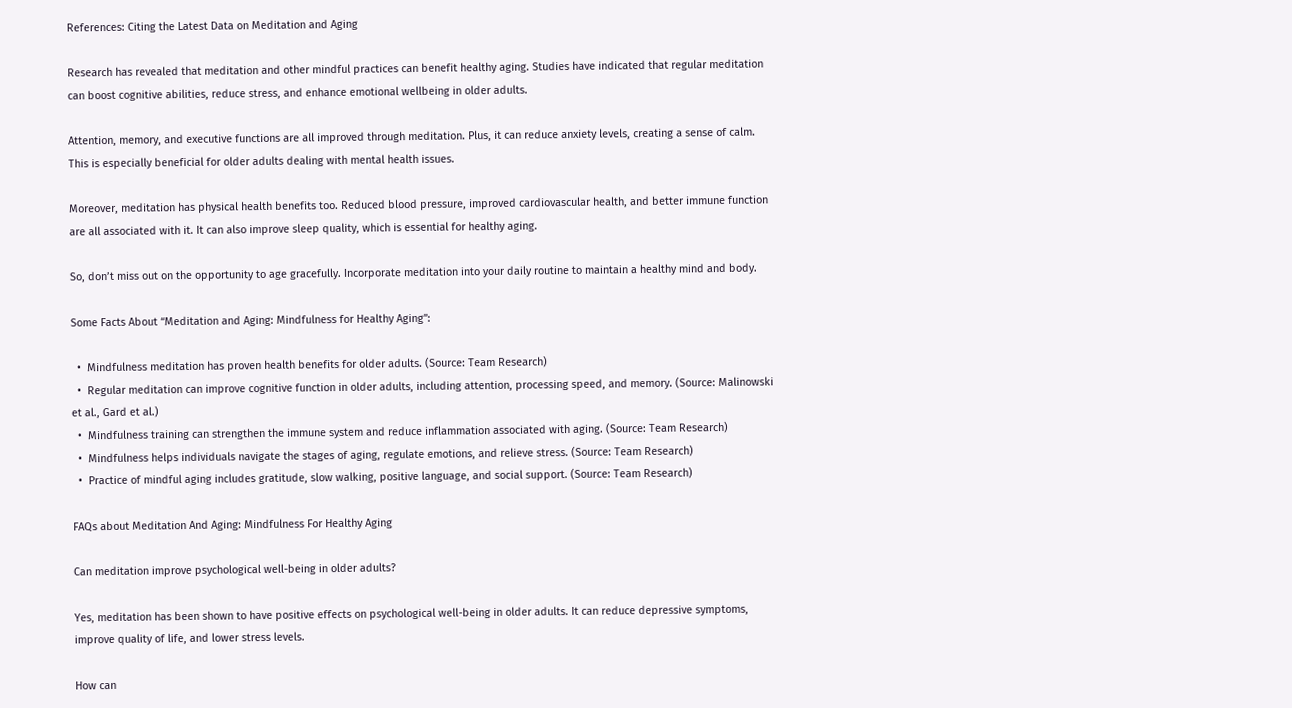References: Citing the Latest Data on Meditation and Aging

Research has revealed that meditation and other mindful practices can benefit healthy aging. Studies have indicated that regular meditation can boost cognitive abilities, reduce stress, and enhance emotional wellbeing in older adults.

Attention, memory, and executive functions are all improved through meditation. Plus, it can reduce anxiety levels, creating a sense of calm. This is especially beneficial for older adults dealing with mental health issues.

Moreover, meditation has physical health benefits too. Reduced blood pressure, improved cardiovascular health, and better immune function are all associated with it. It can also improve sleep quality, which is essential for healthy aging.

So, don’t miss out on the opportunity to age gracefully. Incorporate meditation into your daily routine to maintain a healthy mind and body.

Some Facts About “Meditation and Aging: Mindfulness for Healthy Aging”:

  •  Mindfulness meditation has proven health benefits for older adults. (Source: Team Research)
  •  Regular meditation can improve cognitive function in older adults, including attention, processing speed, and memory. (Source: Malinowski et al., Gard et al.)
  •  Mindfulness training can strengthen the immune system and reduce inflammation associated with aging. (Source: Team Research)
  •  Mindfulness helps individuals navigate the stages of aging, regulate emotions, and relieve stress. (Source: Team Research)
  •  Practice of mindful aging includes gratitude, slow walking, positive language, and social support. (Source: Team Research)

FAQs about Meditation And Aging: Mindfulness For Healthy Aging

Can meditation improve psychological well-being in older adults?

Yes, meditation has been shown to have positive effects on psychological well-being in older adults. It can reduce depressive symptoms, improve quality of life, and lower stress levels.

How can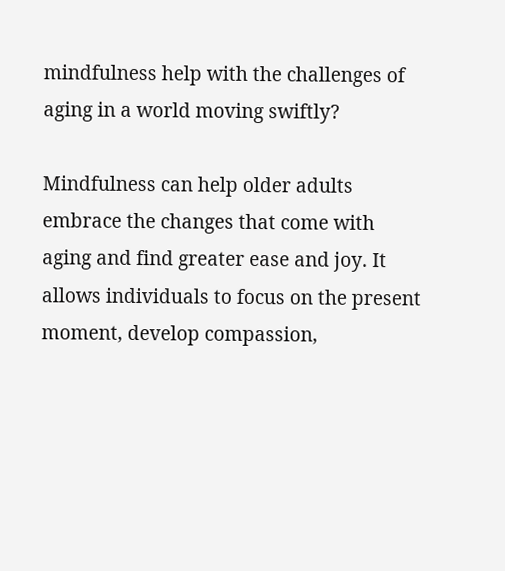mindfulness help with the challenges of aging in a world moving swiftly?

Mindfulness can help older adults embrace the changes that come with aging and find greater ease and joy. It allows individuals to focus on the present moment, develop compassion,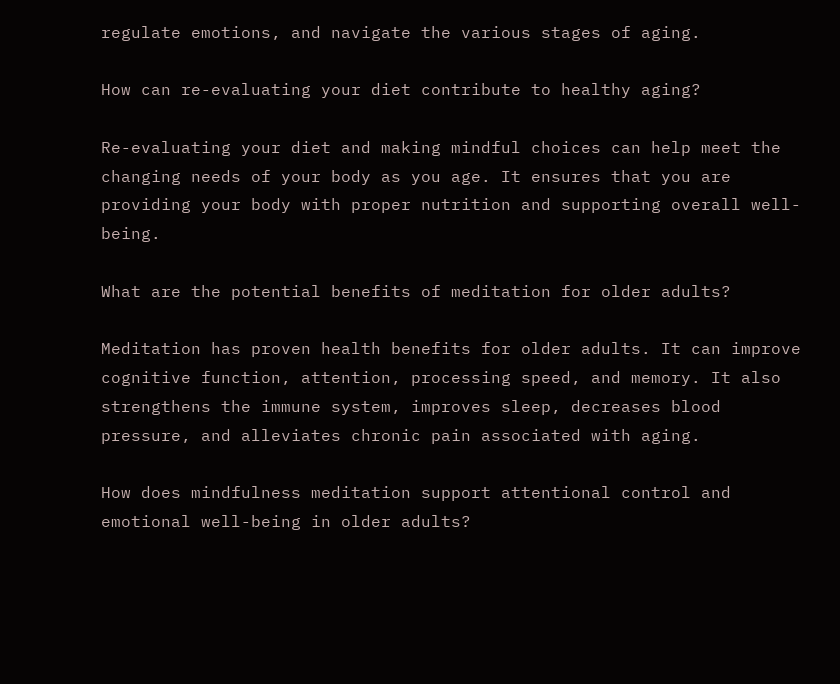regulate emotions, and navigate the various stages of aging.

How can re-evaluating your diet contribute to healthy aging?

Re-evaluating your diet and making mindful choices can help meet the changing needs of your body as you age. It ensures that you are providing your body with proper nutrition and supporting overall well-being.

What are the potential benefits of meditation for older adults?

Meditation has proven health benefits for older adults. It can improve cognitive function, attention, processing speed, and memory. It also strengthens the immune system, improves sleep, decreases blood pressure, and alleviates chronic pain associated with aging.

How does mindfulness meditation support attentional control and emotional well-being in older adults?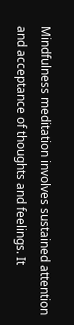Mindfulness meditation involves sustained attention and acceptance of thoughts and feelings. It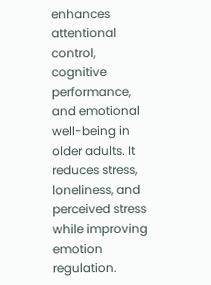enhances attentional control, cognitive performance, and emotional well-being in older adults. It reduces stress, loneliness, and perceived stress while improving emotion regulation.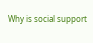Why is social support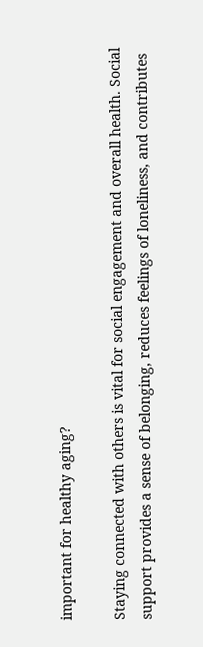important for healthy aging?

Staying connected with others is vital for social engagement and overall health. Social support provides a sense of belonging, reduces feelings of loneliness, and contributes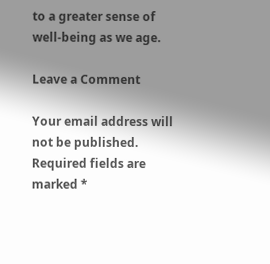to a greater sense of well-being as we age.

Leave a Comment

Your email address will not be published. Required fields are marked *